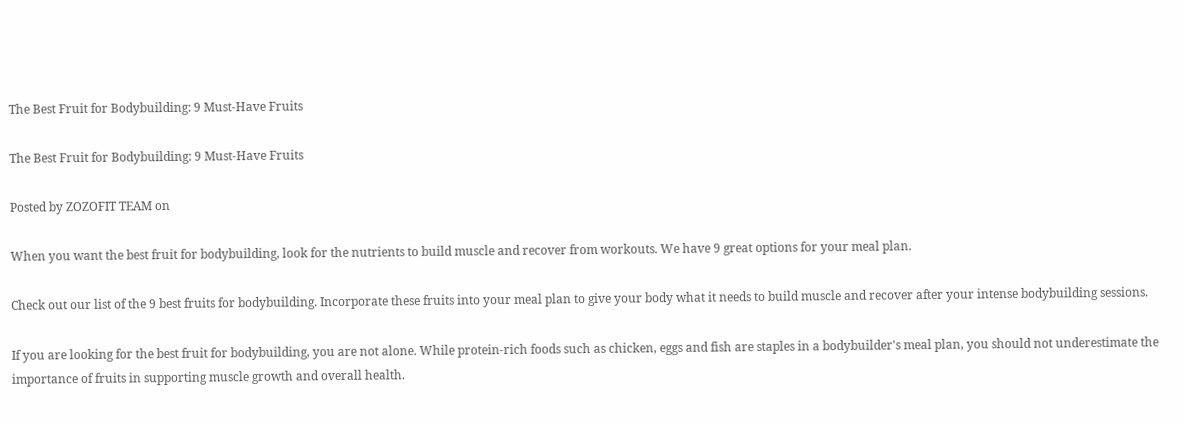The Best Fruit for Bodybuilding: 9 Must-Have Fruits

The Best Fruit for Bodybuilding: 9 Must-Have Fruits

Posted by ZOZOFIT TEAM on

When you want the best fruit for bodybuilding, look for the nutrients to build muscle and recover from workouts. We have 9 great options for your meal plan.

Check out our list of the 9 best fruits for bodybuilding. Incorporate these fruits into your meal plan to give your body what it needs to build muscle and recover after your intense bodybuilding sessions.

If you are looking for the best fruit for bodybuilding, you are not alone. While protein-rich foods such as chicken, eggs and fish are staples in a bodybuilder's meal plan, you should not underestimate the importance of fruits in supporting muscle growth and overall health.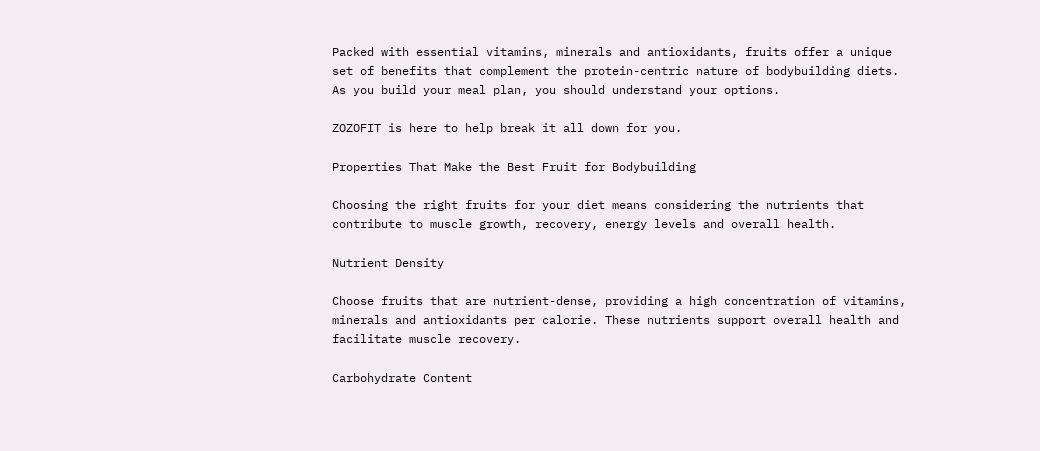Packed with essential vitamins, minerals and antioxidants, fruits offer a unique set of benefits that complement the protein-centric nature of bodybuilding diets. As you build your meal plan, you should understand your options.

ZOZOFIT is here to help break it all down for you.

Properties That Make the Best Fruit for Bodybuilding

Choosing the right fruits for your diet means considering the nutrients that contribute to muscle growth, recovery, energy levels and overall health.

Nutrient Density

Choose fruits that are nutrient-dense, providing a high concentration of vitamins, minerals and antioxidants per calorie. These nutrients support overall health and facilitate muscle recovery.

Carbohydrate Content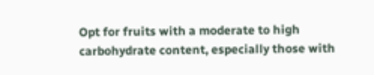Opt for fruits with a moderate to high carbohydrate content, especially those with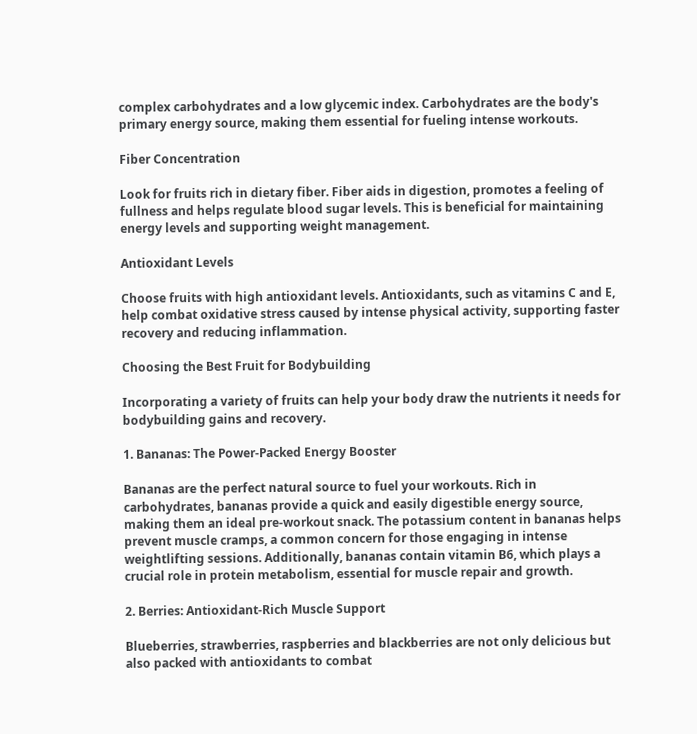complex carbohydrates and a low glycemic index. Carbohydrates are the body's primary energy source, making them essential for fueling intense workouts.

Fiber Concentration

Look for fruits rich in dietary fiber. Fiber aids in digestion, promotes a feeling of fullness and helps regulate blood sugar levels. This is beneficial for maintaining energy levels and supporting weight management.

Antioxidant Levels

Choose fruits with high antioxidant levels. Antioxidants, such as vitamins C and E, help combat oxidative stress caused by intense physical activity, supporting faster recovery and reducing inflammation.

Choosing the Best Fruit for Bodybuilding

Incorporating a variety of fruits can help your body draw the nutrients it needs for bodybuilding gains and recovery.

1. Bananas: The Power-Packed Energy Booster

Bananas are the perfect natural source to fuel your workouts. Rich in carbohydrates, bananas provide a quick and easily digestible energy source, making them an ideal pre-workout snack. The potassium content in bananas helps prevent muscle cramps, a common concern for those engaging in intense weightlifting sessions. Additionally, bananas contain vitamin B6, which plays a crucial role in protein metabolism, essential for muscle repair and growth.

2. Berries: Antioxidant-Rich Muscle Support

Blueberries, strawberries, raspberries and blackberries are not only delicious but also packed with antioxidants to combat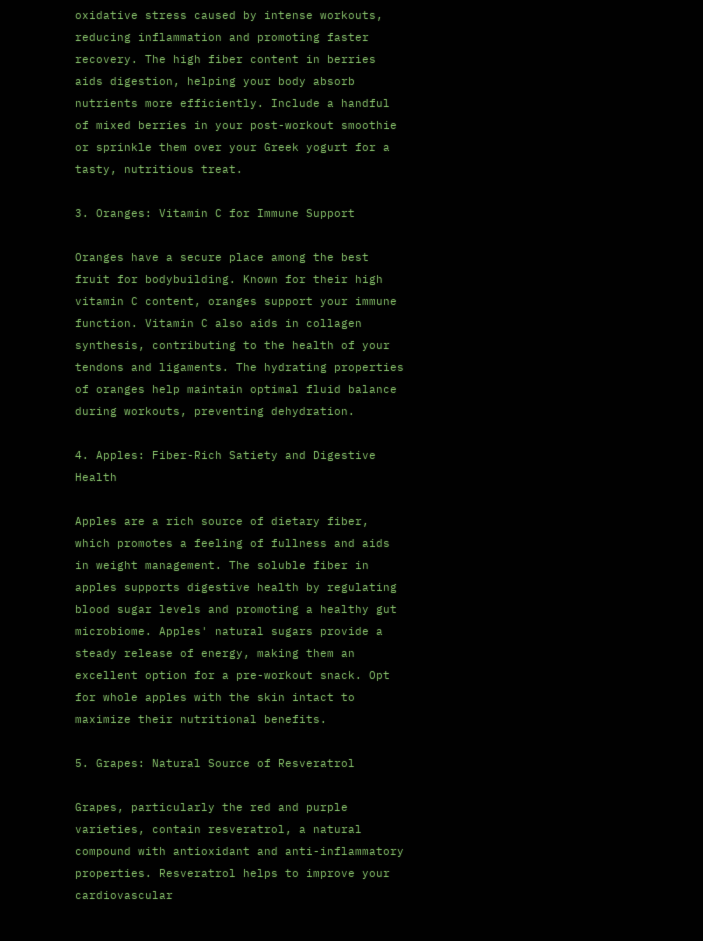oxidative stress caused by intense workouts, reducing inflammation and promoting faster recovery. The high fiber content in berries aids digestion, helping your body absorb nutrients more efficiently. Include a handful of mixed berries in your post-workout smoothie or sprinkle them over your Greek yogurt for a tasty, nutritious treat.

3. Oranges: Vitamin C for Immune Support

Oranges have a secure place among the best fruit for bodybuilding. Known for their high vitamin C content, oranges support your immune function. Vitamin C also aids in collagen synthesis, contributing to the health of your tendons and ligaments. The hydrating properties of oranges help maintain optimal fluid balance during workouts, preventing dehydration.

4. Apples: Fiber-Rich Satiety and Digestive Health

Apples are a rich source of dietary fiber, which promotes a feeling of fullness and aids in weight management. The soluble fiber in apples supports digestive health by regulating blood sugar levels and promoting a healthy gut microbiome. Apples' natural sugars provide a steady release of energy, making them an excellent option for a pre-workout snack. Opt for whole apples with the skin intact to maximize their nutritional benefits.

5. Grapes: Natural Source of Resveratrol

Grapes, particularly the red and purple varieties, contain resveratrol, a natural compound with antioxidant and anti-inflammatory properties. Resveratrol helps to improve your cardiovascular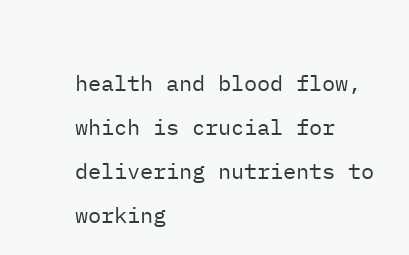health and blood flow, which is crucial for delivering nutrients to working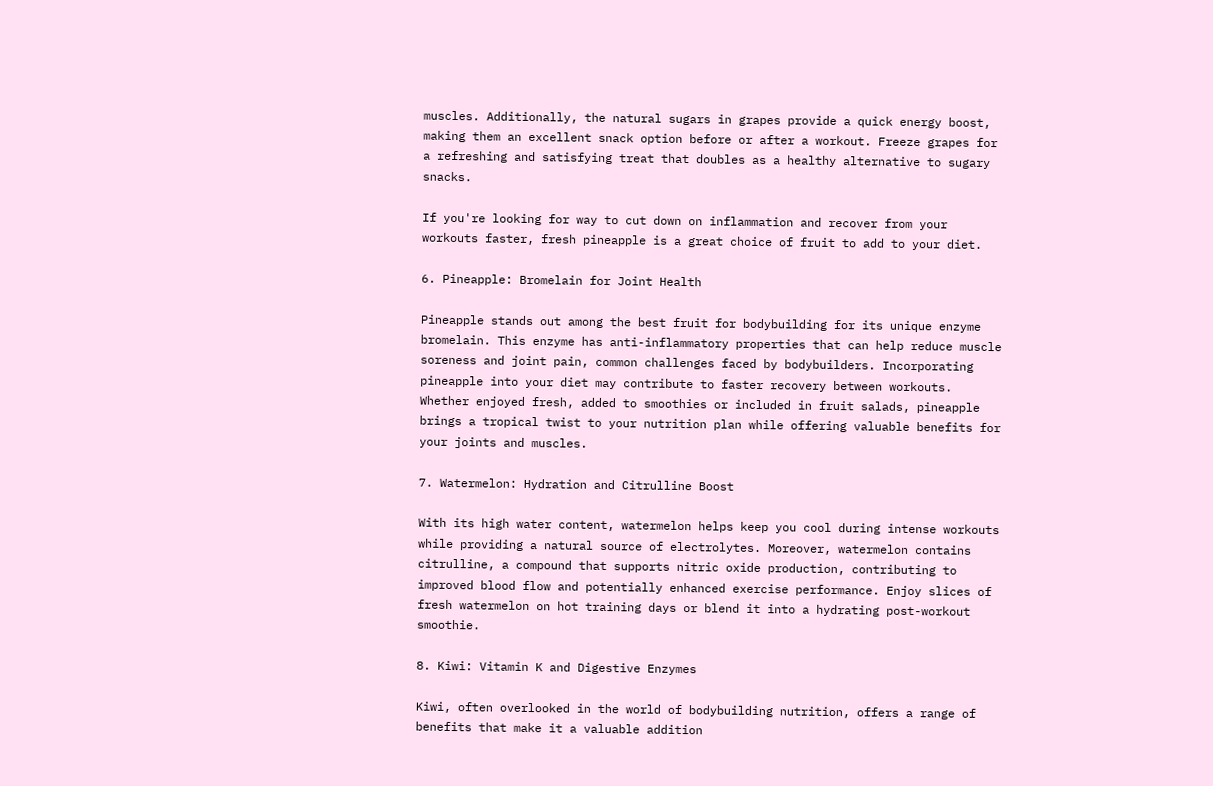muscles. Additionally, the natural sugars in grapes provide a quick energy boost, making them an excellent snack option before or after a workout. Freeze grapes for a refreshing and satisfying treat that doubles as a healthy alternative to sugary snacks.

If you're looking for way to cut down on inflammation and recover from your workouts faster, fresh pineapple is a great choice of fruit to add to your diet.

6. Pineapple: Bromelain for Joint Health

Pineapple stands out among the best fruit for bodybuilding for its unique enzyme bromelain. This enzyme has anti-inflammatory properties that can help reduce muscle soreness and joint pain, common challenges faced by bodybuilders. Incorporating pineapple into your diet may contribute to faster recovery between workouts. Whether enjoyed fresh, added to smoothies or included in fruit salads, pineapple brings a tropical twist to your nutrition plan while offering valuable benefits for your joints and muscles.

7. Watermelon: Hydration and Citrulline Boost

With its high water content, watermelon helps keep you cool during intense workouts while providing a natural source of electrolytes. Moreover, watermelon contains citrulline, a compound that supports nitric oxide production, contributing to improved blood flow and potentially enhanced exercise performance. Enjoy slices of fresh watermelon on hot training days or blend it into a hydrating post-workout smoothie.

8. Kiwi: Vitamin K and Digestive Enzymes

Kiwi, often overlooked in the world of bodybuilding nutrition, offers a range of benefits that make it a valuable addition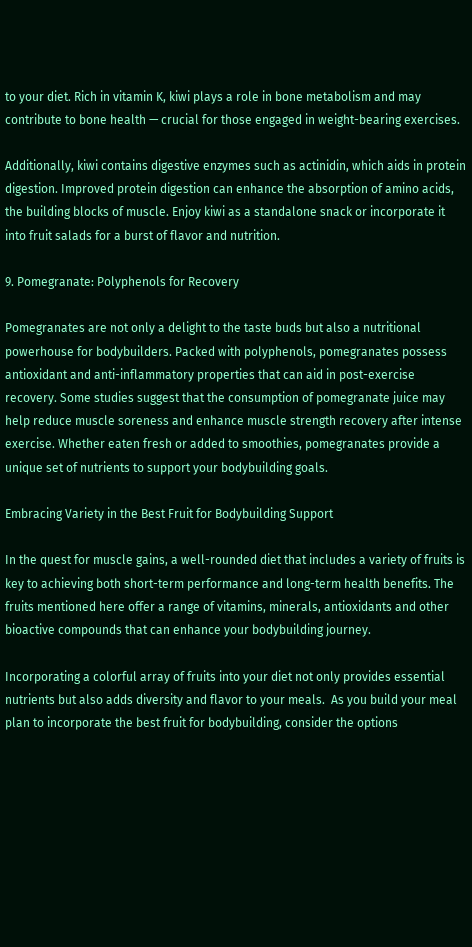to your diet. Rich in vitamin K, kiwi plays a role in bone metabolism and may contribute to bone health — crucial for those engaged in weight-bearing exercises.

Additionally, kiwi contains digestive enzymes such as actinidin, which aids in protein digestion. Improved protein digestion can enhance the absorption of amino acids, the building blocks of muscle. Enjoy kiwi as a standalone snack or incorporate it into fruit salads for a burst of flavor and nutrition.

9. Pomegranate: Polyphenols for Recovery

Pomegranates are not only a delight to the taste buds but also a nutritional powerhouse for bodybuilders. Packed with polyphenols, pomegranates possess antioxidant and anti-inflammatory properties that can aid in post-exercise recovery. Some studies suggest that the consumption of pomegranate juice may help reduce muscle soreness and enhance muscle strength recovery after intense exercise. Whether eaten fresh or added to smoothies, pomegranates provide a unique set of nutrients to support your bodybuilding goals.

Embracing Variety in the Best Fruit for Bodybuilding Support

In the quest for muscle gains, a well-rounded diet that includes a variety of fruits is key to achieving both short-term performance and long-term health benefits. The fruits mentioned here offer a range of vitamins, minerals, antioxidants and other bioactive compounds that can enhance your bodybuilding journey.

Incorporating a colorful array of fruits into your diet not only provides essential nutrients but also adds diversity and flavor to your meals.  As you build your meal plan to incorporate the best fruit for bodybuilding, consider the options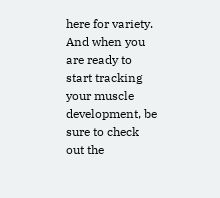here for variety. And when you are ready to start tracking your muscle development, be sure to check out the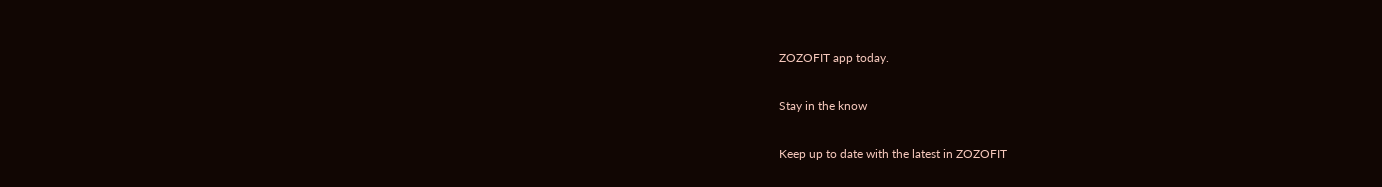ZOZOFIT app today.

Stay in the know

Keep up to date with the latest in ZOZOFIT